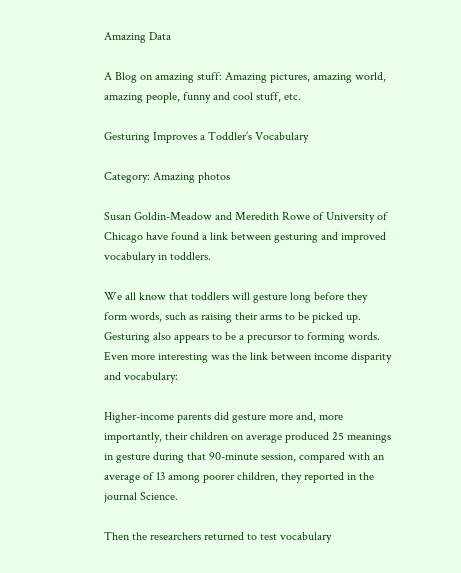Amazing Data

A Blog on amazing stuff: Amazing pictures, amazing world, amazing people, funny and cool stuff, etc.

Gesturing Improves a Toddler’s Vocabulary

Category: Amazing photos

Susan Goldin-Meadow and Meredith Rowe of University of Chicago have found a link between gesturing and improved vocabulary in toddlers.

We all know that toddlers will gesture long before they form words, such as raising their arms to be picked up.  Gesturing also appears to be a precursor to forming words. Even more interesting was the link between income disparity and vocabulary:

Higher-income parents did gesture more and, more importantly, their children on average produced 25 meanings in gesture during that 90-minute session, compared with an average of 13 among poorer children, they reported in the journal Science.

Then the researchers returned to test vocabulary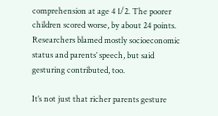comprehension at age 4 1/2. The poorer children scored worse, by about 24 points. Researchers blamed mostly socioeconomic status and parents’ speech, but said gesturing contributed, too.

It’s not just that richer parents gesture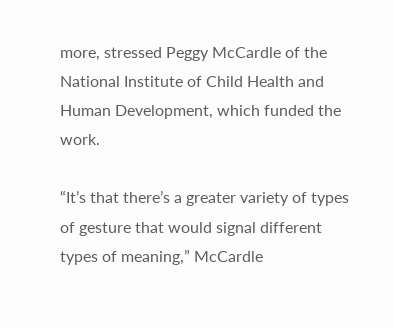more, stressed Peggy McCardle of the National Institute of Child Health and Human Development, which funded the work.

“It’s that there’s a greater variety of types of gesture that would signal different types of meaning,” McCardle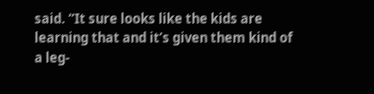said. “It sure looks like the kids are learning that and it’s given them kind of a leg-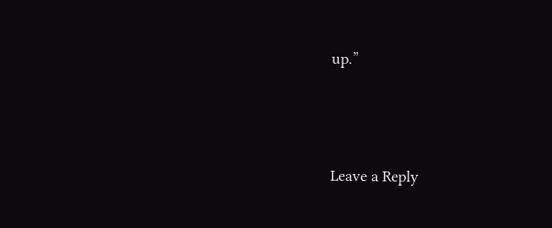up.”





Leave a Reply